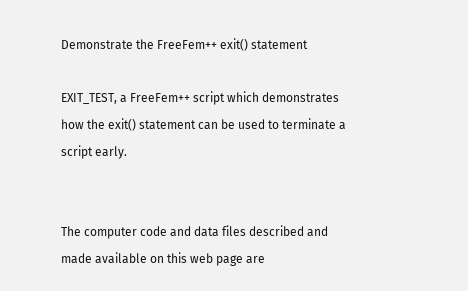Demonstrate the FreeFem++ exit() statement

EXIT_TEST, a FreeFem++ script which demonstrates how the exit() statement can be used to terminate a script early.


The computer code and data files described and made available on this web page are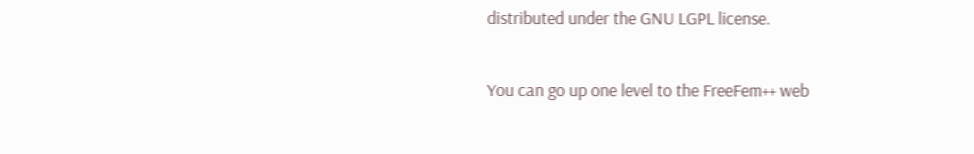distributed under the GNU LGPL license.

You can go up one level to the FreeFem++ web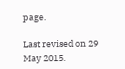page.

Last revised on 29 May 2015.